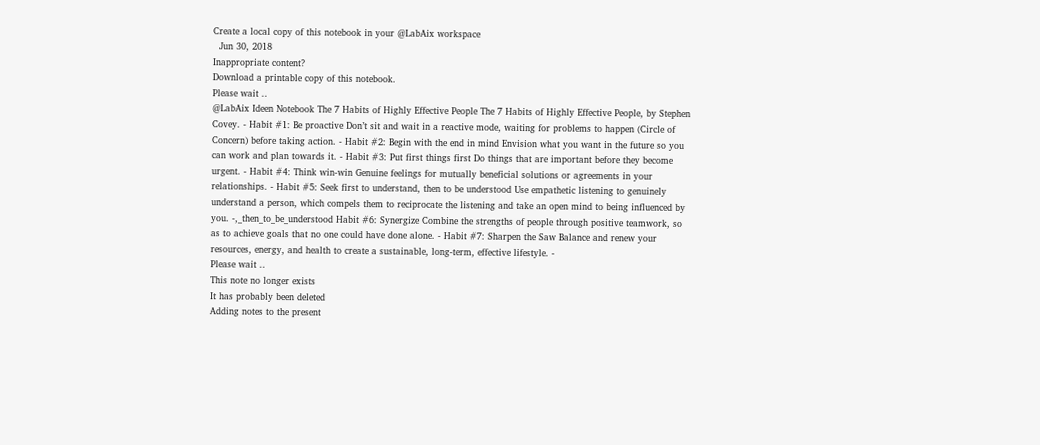Create a local copy of this notebook in your @LabAix workspace
  Jun 30, 2018
Inappropriate content?
Download a printable copy of this notebook.
Please wait ..
@LabAix Ideen Notebook The 7 Habits of Highly Effective People The 7 Habits of Highly Effective People, by Stephen Covey. - Habit #1: Be proactive Don’t sit and wait in a reactive mode, waiting for problems to happen (Circle of Concern) before taking action. - Habit #2: Begin with the end in mind Envision what you want in the future so you can work and plan towards it. - Habit #3: Put first things first Do things that are important before they become urgent. - Habit #4: Think win-win Genuine feelings for mutually beneficial solutions or agreements in your relationships. - Habit #5: Seek first to understand, then to be understood Use empathetic listening to genuinely understand a person, which compels them to reciprocate the listening and take an open mind to being influenced by you. -,_then_to_be_understood Habit #6: Synergize Combine the strengths of people through positive teamwork, so as to achieve goals that no one could have done alone. - Habit #7: Sharpen the Saw Balance and renew your resources, energy, and health to create a sustainable, long-term, effective lifestyle. -
Please wait ..
This note no longer exists
It has probably been deleted
Adding notes to the present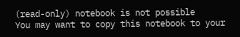(read-only) notebook is not possible
You may want to copy this notebook to your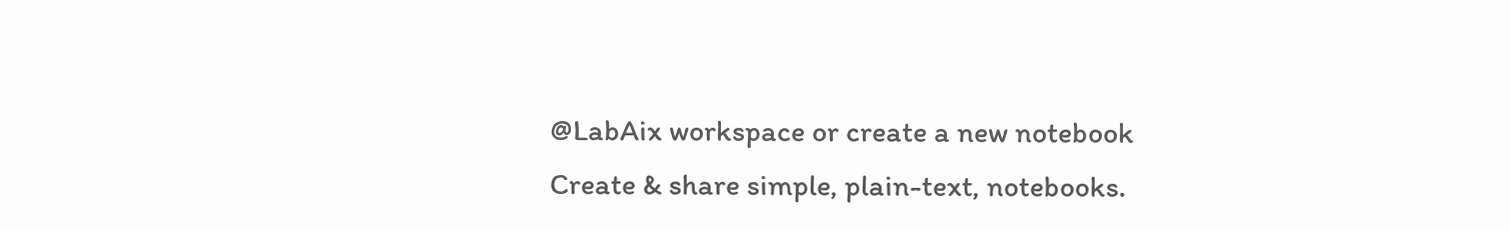@LabAix workspace or create a new notebook
Create & share simple, plain-text, notebooks.